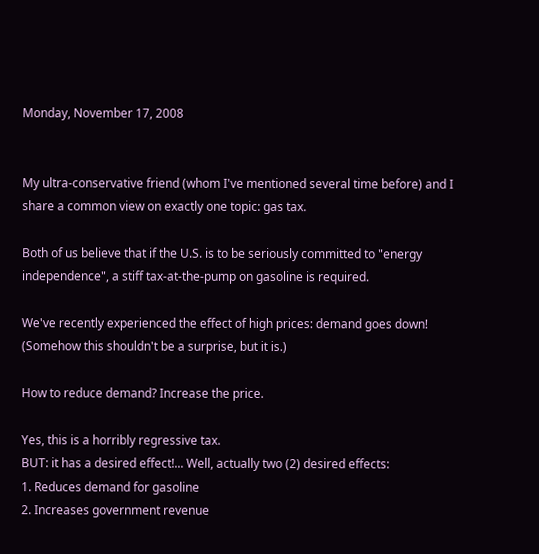Monday, November 17, 2008


My ultra-conservative friend (whom I've mentioned several time before) and I share a common view on exactly one topic: gas tax.

Both of us believe that if the U.S. is to be seriously committed to "energy independence", a stiff tax-at-the-pump on gasoline is required.

We've recently experienced the effect of high prices: demand goes down!
(Somehow this shouldn't be a surprise, but it is.)

How to reduce demand? Increase the price.

Yes, this is a horribly regressive tax.
BUT: it has a desired effect!... Well, actually two (2) desired effects:
1. Reduces demand for gasoline
2. Increases government revenue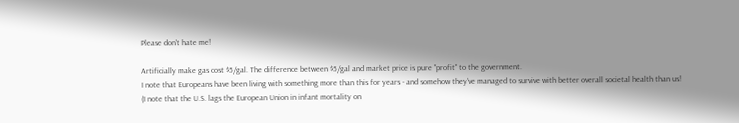Please don't hate me!

Artificially make gas cost $5/gal. The difference between $5/gal and market price is pure "profit" to the government.
I note that Europeans have been living with something more than this for years - and somehow they've managed to survive with better overall societal health than us!
(I note that the U.S. lags the European Union in infant mortality on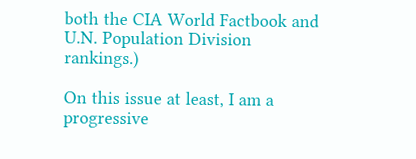both the CIA World Factbook and U.N. Population Division rankings.)

On this issue at least, I am a progressive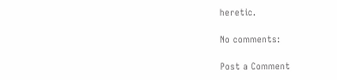heretic.

No comments:

Post a Comment